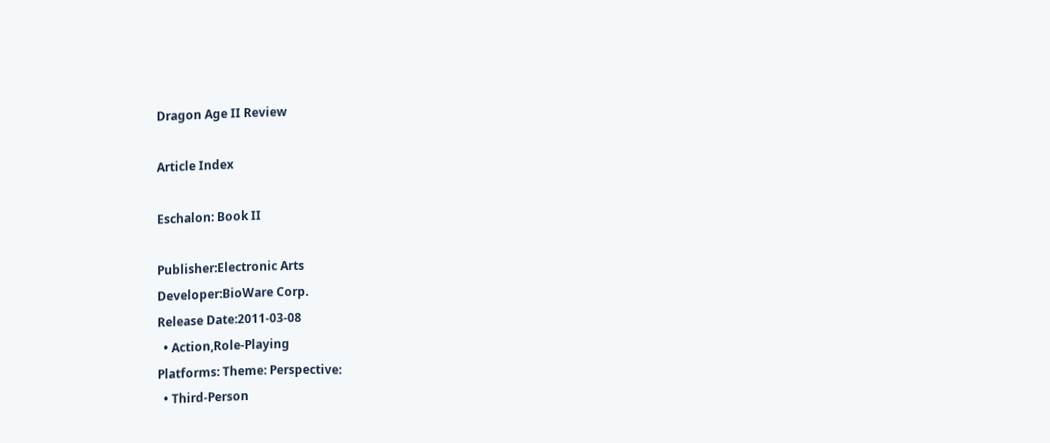Dragon Age II Review

Article Index

Eschalon: Book II

Publisher:Electronic Arts
Developer:BioWare Corp.
Release Date:2011-03-08
  • Action,Role-Playing
Platforms: Theme: Perspective:
  • Third-Person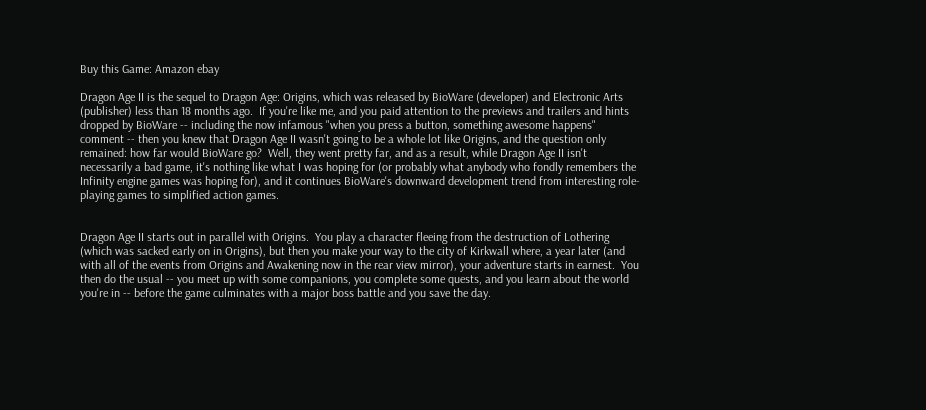Buy this Game: Amazon ebay

Dragon Age II is the sequel to Dragon Age: Origins, which was released by BioWare (developer) and Electronic Arts (publisher) less than 18 months ago.  If you're like me, and you paid attention to the previews and trailers and hints dropped by BioWare -- including the now infamous "when you press a button, something awesome happens" comment -- then you knew that Dragon Age II wasn't going to be a whole lot like Origins, and the question only remained: how far would BioWare go?  Well, they went pretty far, and as a result, while Dragon Age II isn't necessarily a bad game, it's nothing like what I was hoping for (or probably what anybody who fondly remembers the Infinity engine games was hoping for), and it continues BioWare's downward development trend from interesting role-playing games to simplified action games.


Dragon Age II starts out in parallel with Origins.  You play a character fleeing from the destruction of Lothering (which was sacked early on in Origins), but then you make your way to the city of Kirkwall where, a year later (and with all of the events from Origins and Awakening now in the rear view mirror), your adventure starts in earnest.  You then do the usual -- you meet up with some companions, you complete some quests, and you learn about the world you're in -- before the game culminates with a major boss battle and you save the day.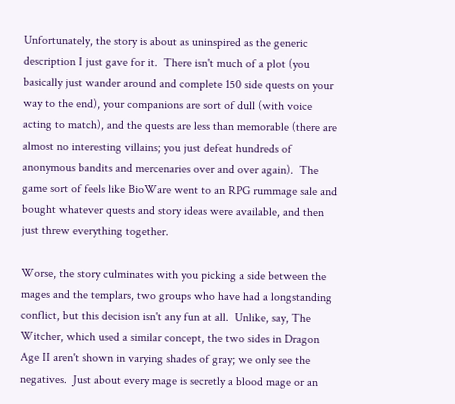Unfortunately, the story is about as uninspired as the generic description I just gave for it.  There isn't much of a plot (you basically just wander around and complete 150 side quests on your way to the end), your companions are sort of dull (with voice acting to match), and the quests are less than memorable (there are almost no interesting villains; you just defeat hundreds of anonymous bandits and mercenaries over and over again).  The game sort of feels like BioWare went to an RPG rummage sale and bought whatever quests and story ideas were available, and then just threw everything together.

Worse, the story culminates with you picking a side between the mages and the templars, two groups who have had a longstanding conflict, but this decision isn't any fun at all.  Unlike, say, The Witcher, which used a similar concept, the two sides in Dragon Age II aren't shown in varying shades of gray; we only see the negatives.  Just about every mage is secretly a blood mage or an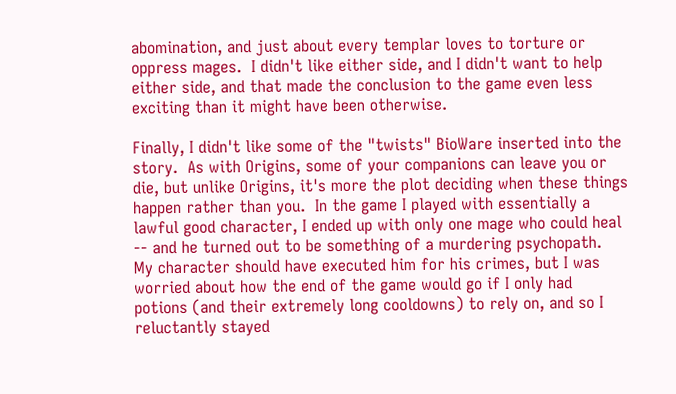abomination, and just about every templar loves to torture or oppress mages.  I didn't like either side, and I didn't want to help either side, and that made the conclusion to the game even less exciting than it might have been otherwise.

Finally, I didn't like some of the "twists" BioWare inserted into the story.  As with Origins, some of your companions can leave you or die, but unlike Origins, it's more the plot deciding when these things happen rather than you.  In the game I played with essentially a lawful good character, I ended up with only one mage who could heal -- and he turned out to be something of a murdering psychopath.  My character should have executed him for his crimes, but I was worried about how the end of the game would go if I only had potions (and their extremely long cooldowns) to rely on, and so I reluctantly stayed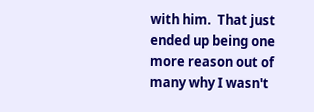with him.  That just ended up being one more reason out of many why I wasn't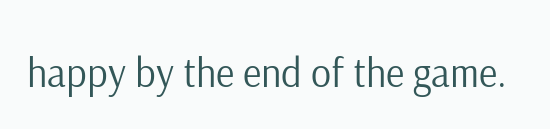happy by the end of the game.